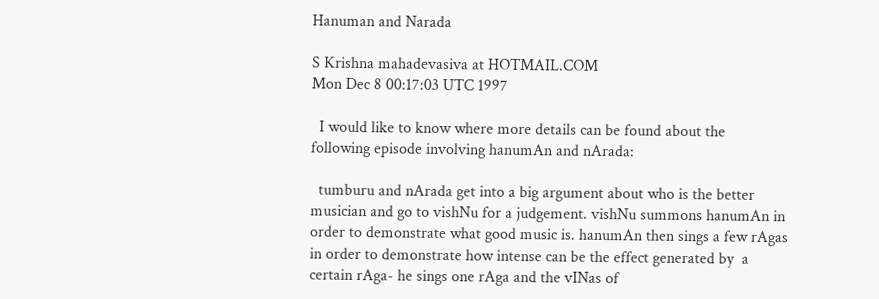Hanuman and Narada

S Krishna mahadevasiva at HOTMAIL.COM
Mon Dec 8 00:17:03 UTC 1997

  I would like to know where more details can be found about the
following episode involving hanumAn and nArada:

  tumburu and nArada get into a big argument about who is the better
musician and go to vishNu for a judgement. vishNu summons hanumAn in
order to demonstrate what good music is. hanumAn then sings a few rAgas
in order to demonstrate how intense can be the effect generated by  a
certain rAga- he sings one rAga and the vINas of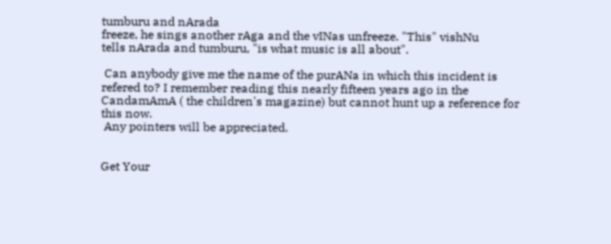tumburu and nArada
freeze, he sings another rAga and the vINas unfreeze. "This" vishNu
tells nArada and tumburu, "is what music is all about".

 Can anybody give me the name of the purANa in which this incident is
refered to? I remember reading this nearly fifteen years ago in the
CandamAmA ( the children's magazine) but cannot hunt up a reference for
this now.
 Any pointers will be appreciated.


Get Your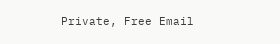Private, Free Email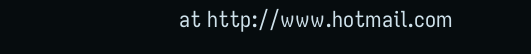at http://www.hotmail.com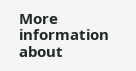More information about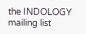the INDOLOGY mailing list